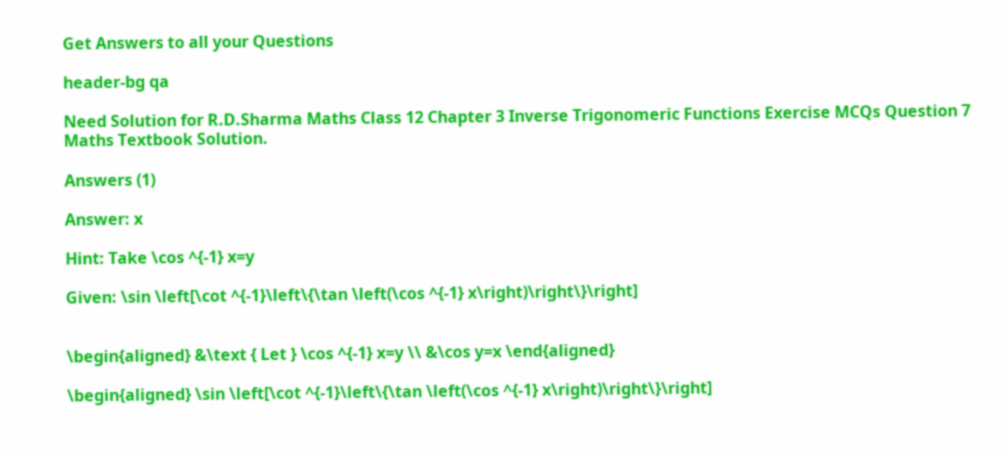Get Answers to all your Questions

header-bg qa

Need Solution for R.D.Sharma Maths Class 12 Chapter 3 Inverse Trigonomeric Functions Exercise MCQs Question 7 Maths Textbook Solution.

Answers (1)

Answer: x

Hint: Take \cos ^{-1} x=y

Given: \sin \left[\cot ^{-1}\left\{\tan \left(\cos ^{-1} x\right)\right\}\right]


\begin{aligned} &\text { Let } \cos ^{-1} x=y \\ &\cos y=x \end{aligned}

\begin{aligned} \sin \left[\cot ^{-1}\left\{\tan \left(\cos ^{-1} x\right)\right\}\right]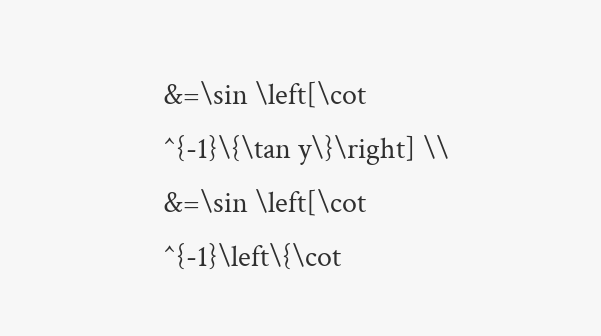&=\sin \left[\cot ^{-1}\{\tan y\}\right] \\ &=\sin \left[\cot ^{-1}\left\{\cot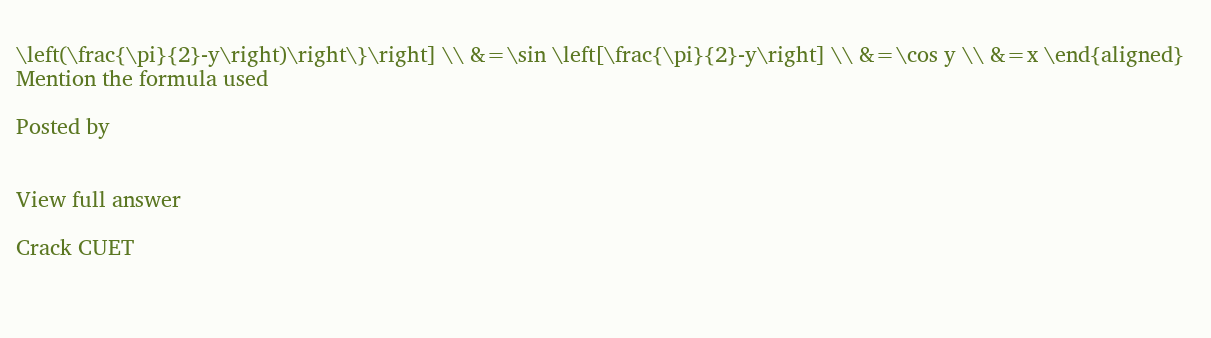\left(\frac{\pi}{2}-y\right)\right\}\right] \\ &=\sin \left[\frac{\pi}{2}-y\right] \\ &=\cos y \\ &=x \end{aligned}  Mention the formula used

Posted by


View full answer

Crack CUET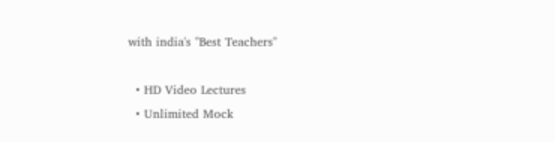with india's "Best Teachers"

  • HD Video Lectures
  • Unlimited Mock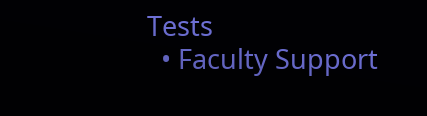Tests
  • Faculty Support